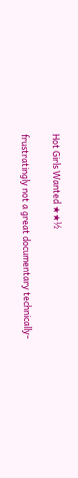Hot Girls Wanted ★★½

frustratingly not a great documentary technically-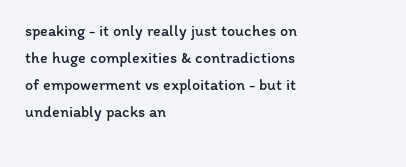speaking - it only really just touches on the huge complexities & contradictions of empowerment vs exploitation - but it undeniably packs an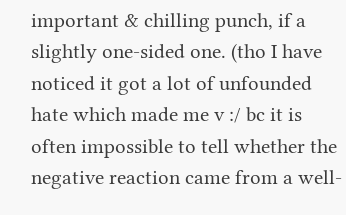important & chilling punch, if a slightly one-sided one. (tho I have noticed it got a lot of unfounded hate which made me v :/ bc it is often impossible to tell whether the negative reaction came from a well-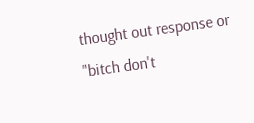thought out response or "bitch don't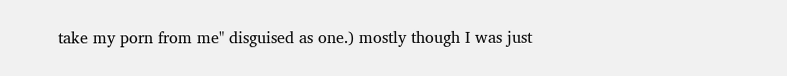take my porn from me" disguised as one.) mostly though I was just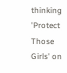thinking 'Protect Those Girls' on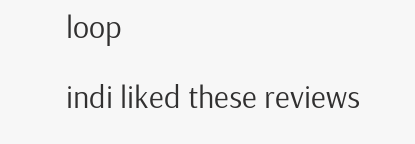loop

indi liked these reviews